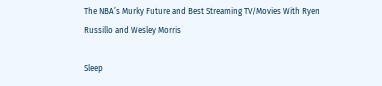The NBA’s Murky Future and Best Streaming TV/Movies With Ryen Russillo and Wesley Morris

Sleep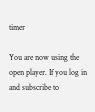timer

You are now using the open player. If you log in and subscribe to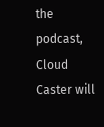the podcast, Cloud Caster will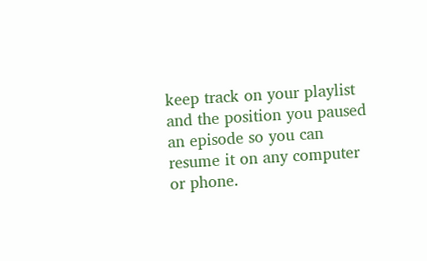keep track on your playlist and the position you paused an episode so you can resume it on any computer or phone.